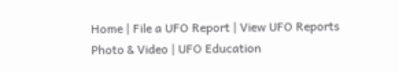Home | File a UFO Report | View UFO Reports
Photo & Video | UFO Education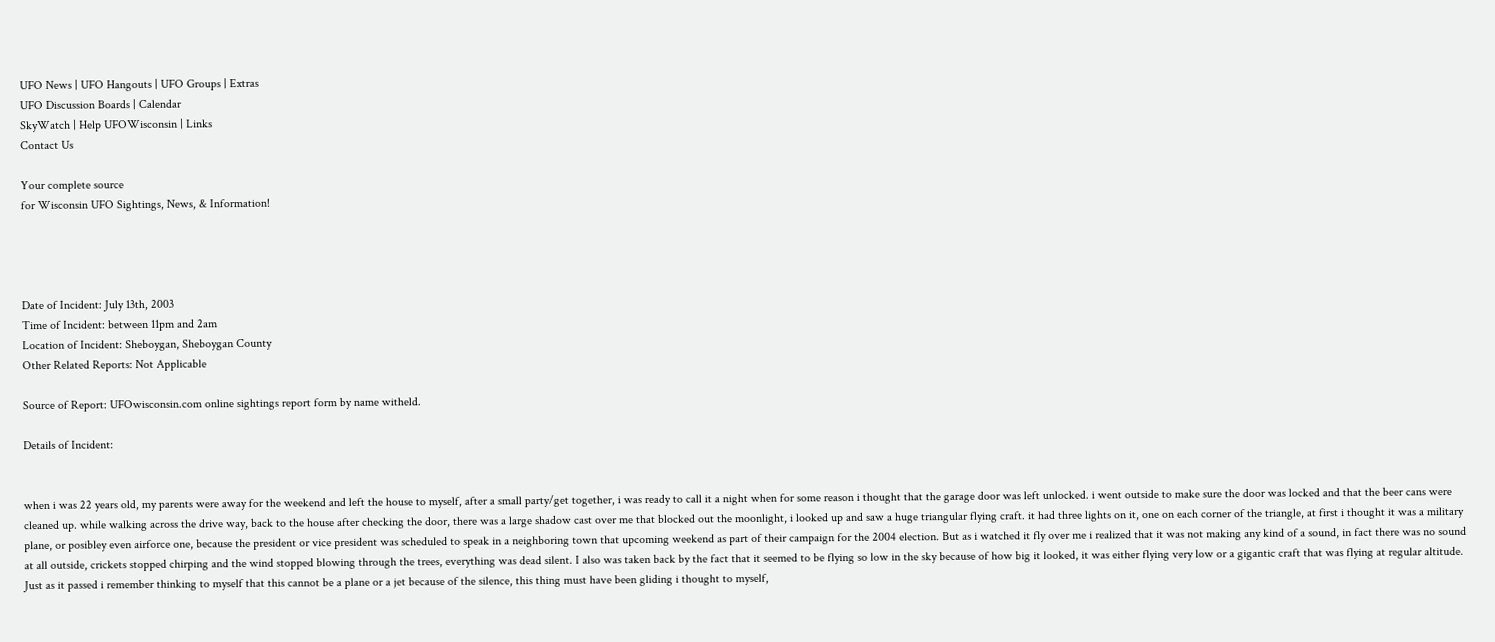UFO News | UFO Hangouts | UFO Groups | Extras
UFO Discussion Boards | Calendar
SkyWatch | Help UFOWisconsin | Links
Contact Us

Your complete source
for Wisconsin UFO Sightings, News, & Information!




Date of Incident: July 13th, 2003
Time of Incident: between 11pm and 2am
Location of Incident: Sheboygan, Sheboygan County
Other Related Reports: Not Applicable

Source of Report: UFOwisconsin.com online sightings report form by name witheld.

Details of Incident:


when i was 22 years old, my parents were away for the weekend and left the house to myself, after a small party/get together, i was ready to call it a night when for some reason i thought that the garage door was left unlocked. i went outside to make sure the door was locked and that the beer cans were cleaned up. while walking across the drive way, back to the house after checking the door, there was a large shadow cast over me that blocked out the moonlight, i looked up and saw a huge triangular flying craft. it had three lights on it, one on each corner of the triangle, at first i thought it was a military plane, or posibley even airforce one, because the president or vice president was scheduled to speak in a neighboring town that upcoming weekend as part of their campaign for the 2004 election. But as i watched it fly over me i realized that it was not making any kind of a sound, in fact there was no sound at all outside, crickets stopped chirping and the wind stopped blowing through the trees, everything was dead silent. I also was taken back by the fact that it seemed to be flying so low in the sky because of how big it looked, it was either flying very low or a gigantic craft that was flying at regular altitude. Just as it passed i remember thinking to myself that this cannot be a plane or a jet because of the silence, this thing must have been gliding i thought to myself,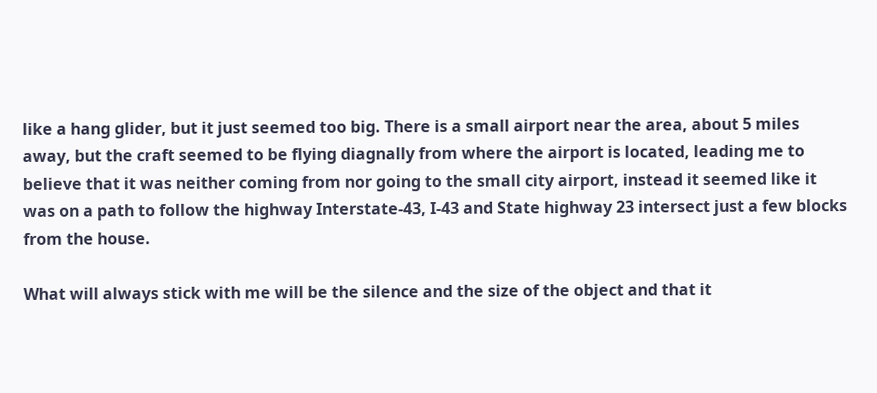like a hang glider, but it just seemed too big. There is a small airport near the area, about 5 miles away, but the craft seemed to be flying diagnally from where the airport is located, leading me to believe that it was neither coming from nor going to the small city airport, instead it seemed like it was on a path to follow the highway Interstate-43, I-43 and State highway 23 intersect just a few blocks from the house.

What will always stick with me will be the silence and the size of the object and that it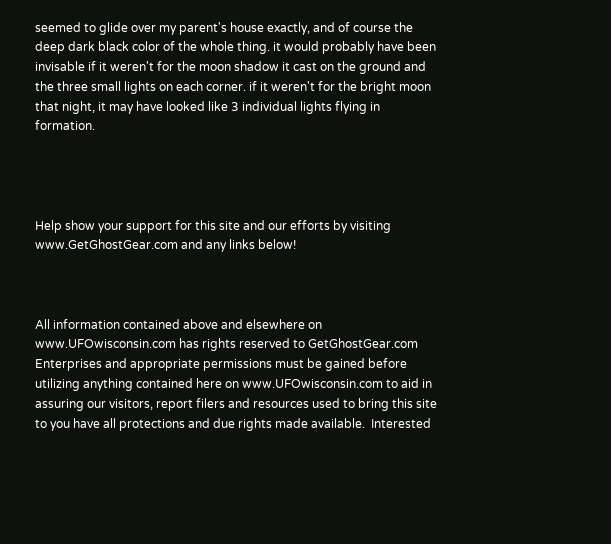seemed to glide over my parent's house exactly, and of course the deep dark black color of the whole thing. it would probably have been invisable if it weren't for the moon shadow it cast on the ground and the three small lights on each corner. if it weren't for the bright moon that night, it may have looked like 3 individual lights flying in formation.




Help show your support for this site and our efforts by visiting www.GetGhostGear.com and any links below!



All information contained above and elsewhere on www.UFOwisconsin.com has rights reserved to GetGhostGear.com Enterprises and appropriate permissions must be gained before utilizing anything contained here on www.UFOwisconsin.com to aid in assuring our visitors, report filers and resources used to bring this site to you have all protections and due rights made available.  Interested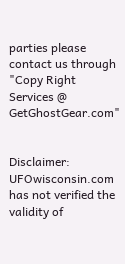parties please contact us through "Copy Right Services @ GetGhostGear.com"


Disclaimer: UFOwisconsin.com has not verified the validity of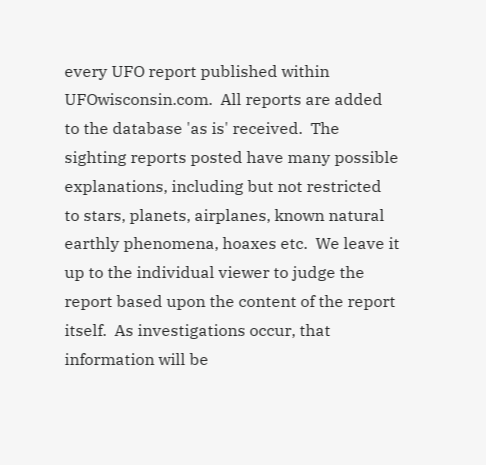every UFO report published within UFOwisconsin.com.  All reports are added to the database 'as is' received.  The sighting reports posted have many possible explanations, including but not restricted to stars, planets, airplanes, known natural earthly phenomena, hoaxes etc.  We leave it up to the individual viewer to judge the report based upon the content of the report itself.  As investigations occur, that information will be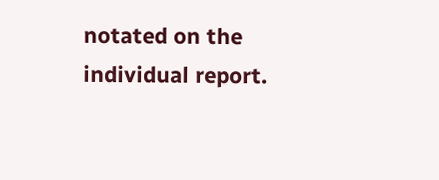notated on the individual report.